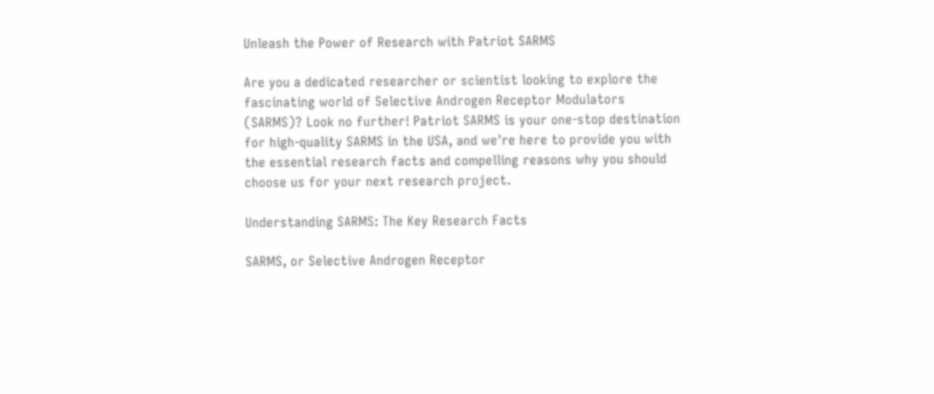Unleash the Power of Research with Patriot SARMS

Are you a dedicated researcher or scientist looking to explore the fascinating world of Selective Androgen Receptor Modulators (SARMS)? Look no further! Patriot SARMS is your one-stop destination for high-quality SARMS in the USA, and we're here to provide you with the essential research facts and compelling reasons why you should choose us for your next research project.

Understanding SARMS: The Key Research Facts

SARMS, or Selective Androgen Receptor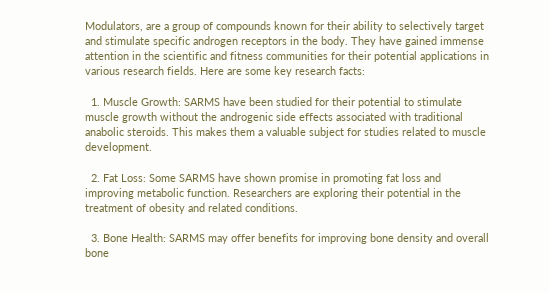Modulators, are a group of compounds known for their ability to selectively target and stimulate specific androgen receptors in the body. They have gained immense attention in the scientific and fitness communities for their potential applications in various research fields. Here are some key research facts:

  1. Muscle Growth: SARMS have been studied for their potential to stimulate muscle growth without the androgenic side effects associated with traditional anabolic steroids. This makes them a valuable subject for studies related to muscle development.

  2. Fat Loss: Some SARMS have shown promise in promoting fat loss and improving metabolic function. Researchers are exploring their potential in the treatment of obesity and related conditions.

  3. Bone Health: SARMS may offer benefits for improving bone density and overall bone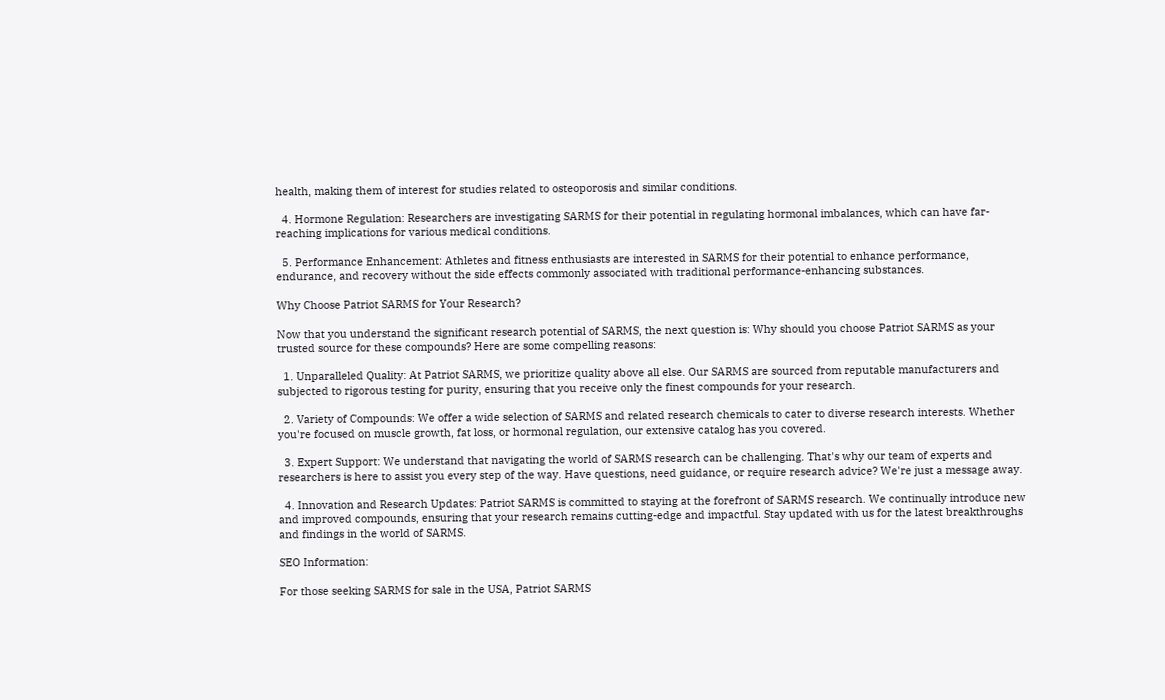health, making them of interest for studies related to osteoporosis and similar conditions.

  4. Hormone Regulation: Researchers are investigating SARMS for their potential in regulating hormonal imbalances, which can have far-reaching implications for various medical conditions.

  5. Performance Enhancement: Athletes and fitness enthusiasts are interested in SARMS for their potential to enhance performance, endurance, and recovery without the side effects commonly associated with traditional performance-enhancing substances.

Why Choose Patriot SARMS for Your Research?

Now that you understand the significant research potential of SARMS, the next question is: Why should you choose Patriot SARMS as your trusted source for these compounds? Here are some compelling reasons:

  1. Unparalleled Quality: At Patriot SARMS, we prioritize quality above all else. Our SARMS are sourced from reputable manufacturers and subjected to rigorous testing for purity, ensuring that you receive only the finest compounds for your research.

  2. Variety of Compounds: We offer a wide selection of SARMS and related research chemicals to cater to diverse research interests. Whether you're focused on muscle growth, fat loss, or hormonal regulation, our extensive catalog has you covered.

  3. Expert Support: We understand that navigating the world of SARMS research can be challenging. That's why our team of experts and researchers is here to assist you every step of the way. Have questions, need guidance, or require research advice? We're just a message away.

  4. Innovation and Research Updates: Patriot SARMS is committed to staying at the forefront of SARMS research. We continually introduce new and improved compounds, ensuring that your research remains cutting-edge and impactful. Stay updated with us for the latest breakthroughs and findings in the world of SARMS.

SEO Information:

For those seeking SARMS for sale in the USA, Patriot SARMS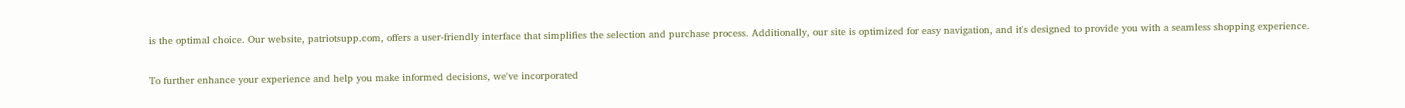is the optimal choice. Our website, patriotsupp.com, offers a user-friendly interface that simplifies the selection and purchase process. Additionally, our site is optimized for easy navigation, and it's designed to provide you with a seamless shopping experience.

To further enhance your experience and help you make informed decisions, we've incorporated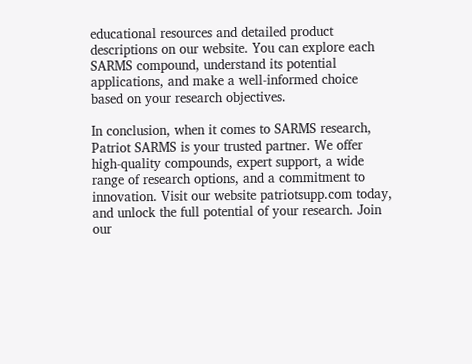educational resources and detailed product descriptions on our website. You can explore each SARMS compound, understand its potential applications, and make a well-informed choice based on your research objectives.

In conclusion, when it comes to SARMS research, Patriot SARMS is your trusted partner. We offer high-quality compounds, expert support, a wide range of research options, and a commitment to innovation. Visit our website patriotsupp.com today, and unlock the full potential of your research. Join our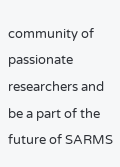community of passionate researchers and be a part of the future of SARMS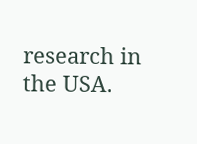research in the USA.